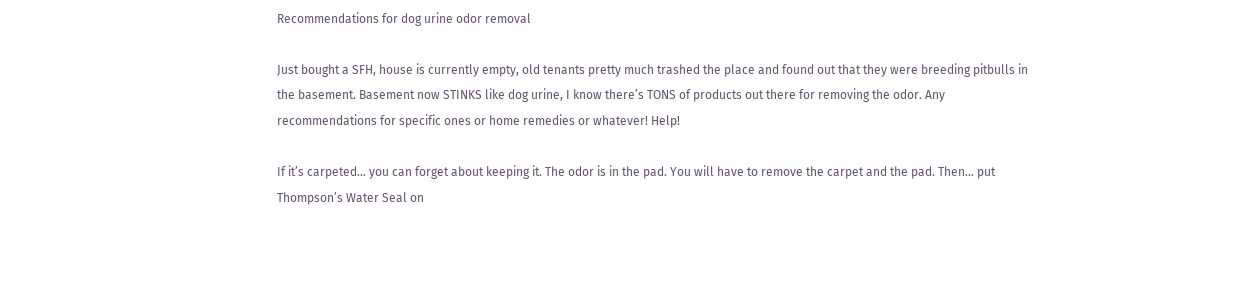Recommendations for dog urine odor removal

Just bought a SFH, house is currently empty, old tenants pretty much trashed the place and found out that they were breeding pitbulls in the basement. Basement now STINKS like dog urine, I know there’s TONS of products out there for removing the odor. Any recommendations for specific ones or home remedies or whatever! Help!

If it’s carpeted… you can forget about keeping it. The odor is in the pad. You will have to remove the carpet and the pad. Then… put Thompson’s Water Seal on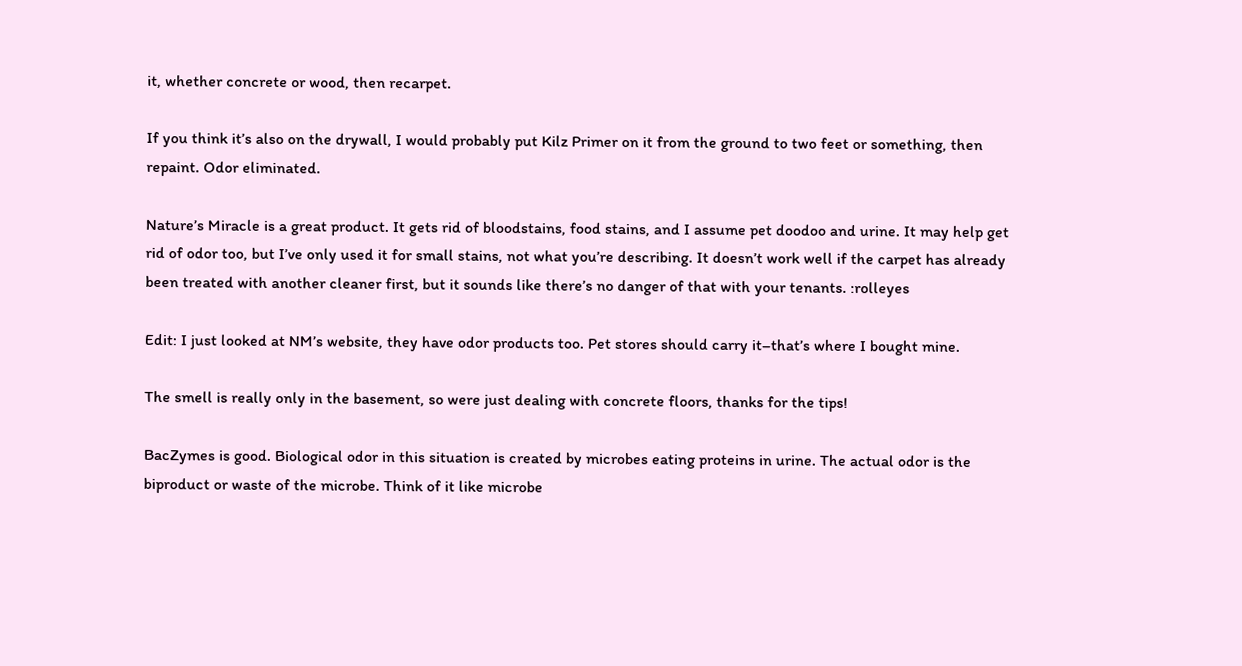it, whether concrete or wood, then recarpet.

If you think it’s also on the drywall, I would probably put Kilz Primer on it from the ground to two feet or something, then repaint. Odor eliminated.

Nature’s Miracle is a great product. It gets rid of bloodstains, food stains, and I assume pet doodoo and urine. It may help get rid of odor too, but I’ve only used it for small stains, not what you’re describing. It doesn’t work well if the carpet has already been treated with another cleaner first, but it sounds like there’s no danger of that with your tenants. :rolleyes

Edit: I just looked at NM’s website, they have odor products too. Pet stores should carry it–that’s where I bought mine.

The smell is really only in the basement, so were just dealing with concrete floors, thanks for the tips!

BacZymes is good. Biological odor in this situation is created by microbes eating proteins in urine. The actual odor is the biproduct or waste of the microbe. Think of it like microbe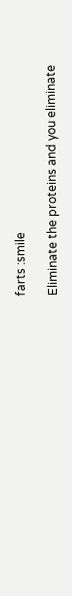farts :smile

Eliminate the proteins and you eliminate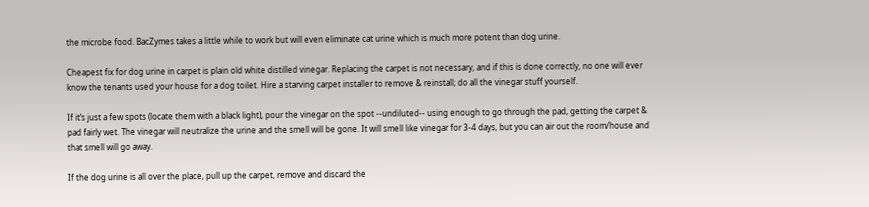the microbe food. BacZymes takes a little while to work but will even eliminate cat urine which is much more potent than dog urine.

Cheapest fix for dog urine in carpet is plain old white distilled vinegar. Replacing the carpet is not necessary, and if this is done correctly, no one will ever know the tenants used your house for a dog toilet. Hire a starving carpet installer to remove & reinstall; do all the vinegar stuff yourself.

If it’s just a few spots (locate them with a black light), pour the vinegar on the spot --undiluted-- using enough to go through the pad, getting the carpet & pad fairly wet. The vinegar will neutralize the urine and the smell will be gone. It will smell like vinegar for 3-4 days, but you can air out the room/house and that smell will go away.

If the dog urine is all over the place, pull up the carpet, remove and discard the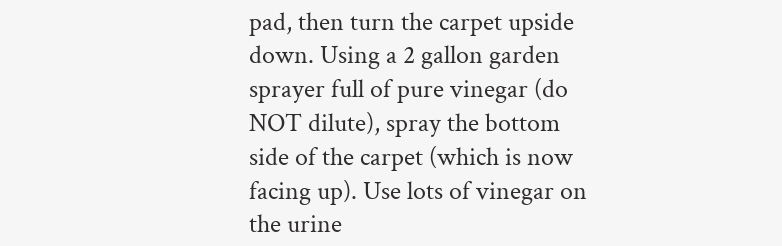pad, then turn the carpet upside down. Using a 2 gallon garden sprayer full of pure vinegar (do NOT dilute), spray the bottom side of the carpet (which is now facing up). Use lots of vinegar on the urine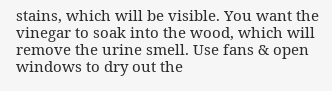stains, which will be visible. You want the vinegar to soak into the wood, which will remove the urine smell. Use fans & open windows to dry out the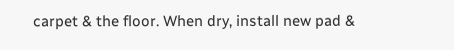carpet & the floor. When dry, install new pad &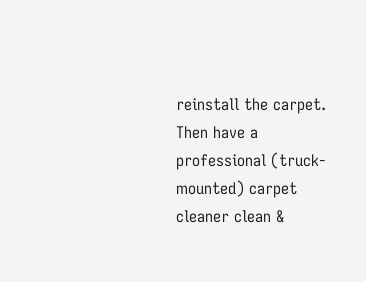reinstall the carpet. Then have a professional (truck-mounted) carpet cleaner clean &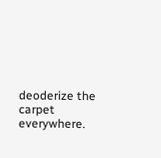deoderize the carpet everywhere.